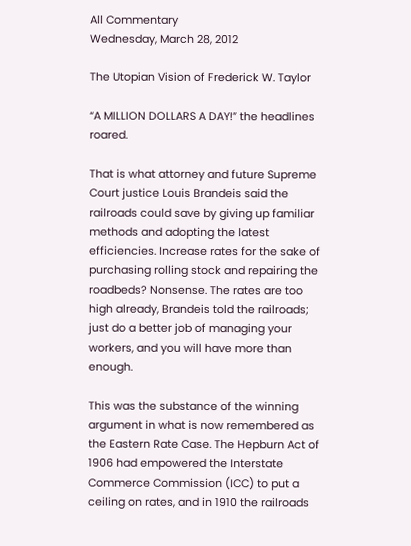All Commentary
Wednesday, March 28, 2012

The Utopian Vision of Frederick W. Taylor

“A MILLION DOLLARS A DAY!” the headlines roared.

That is what attorney and future Supreme Court justice Louis Brandeis said the railroads could save by giving up familiar methods and adopting the latest efficiencies. Increase rates for the sake of purchasing rolling stock and repairing the roadbeds? Nonsense. The rates are too high already, Brandeis told the railroads; just do a better job of managing your workers, and you will have more than enough.

This was the substance of the winning argument in what is now remembered as the Eastern Rate Case. The Hepburn Act of 1906 had empowered the Interstate Commerce Commission (ICC) to put a ceiling on rates, and in 1910 the railroads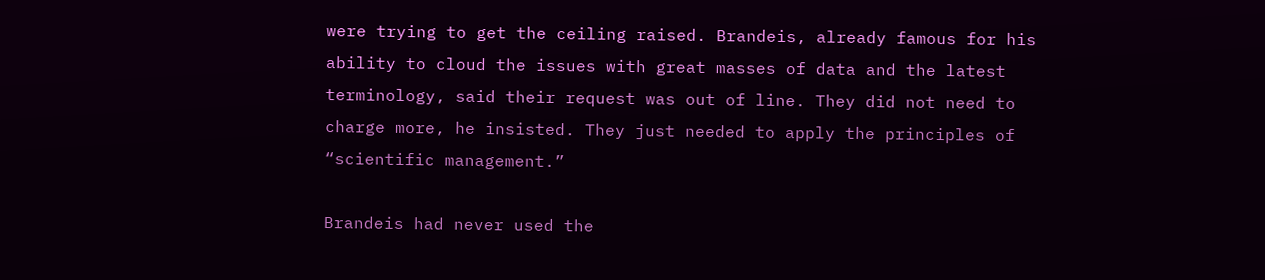were trying to get the ceiling raised. Brandeis, already famous for his ability to cloud the issues with great masses of data and the latest terminology, said their request was out of line. They did not need to charge more, he insisted. They just needed to apply the principles of “scientific management.”

Brandeis had never used the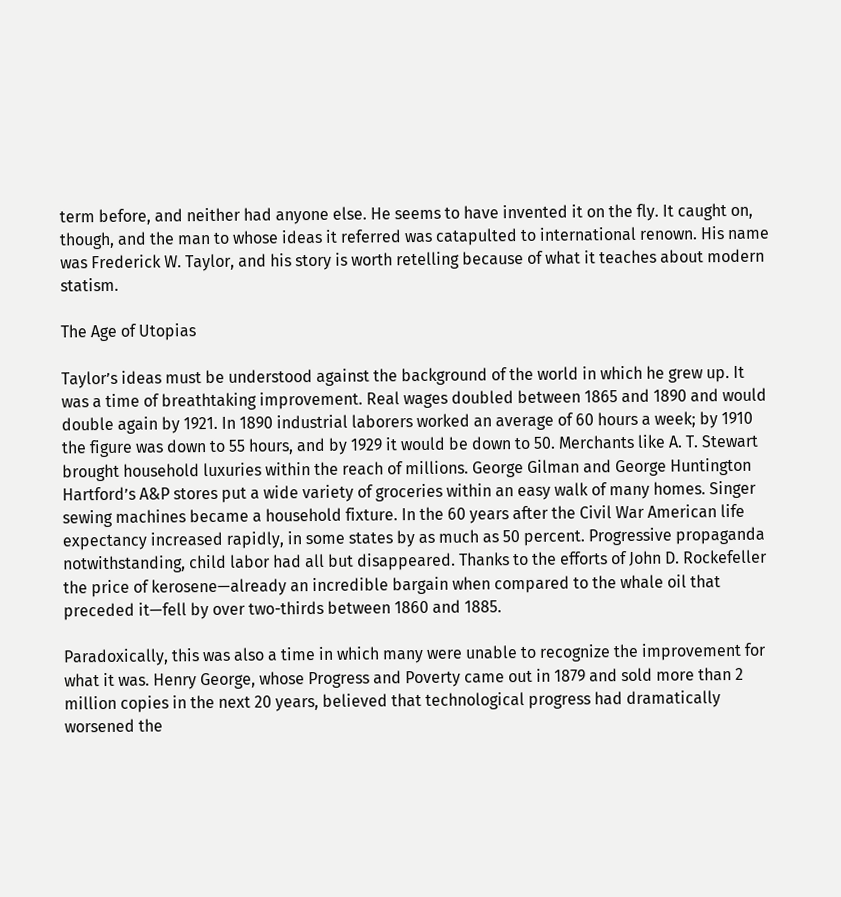term before, and neither had anyone else. He seems to have invented it on the fly. It caught on, though, and the man to whose ideas it referred was catapulted to international renown. His name was Frederick W. Taylor, and his story is worth retelling because of what it teaches about modern statism.

The Age of Utopias

Taylor’s ideas must be understood against the background of the world in which he grew up. It was a time of breathtaking improvement. Real wages doubled between 1865 and 1890 and would double again by 1921. In 1890 industrial laborers worked an average of 60 hours a week; by 1910 the figure was down to 55 hours, and by 1929 it would be down to 50. Merchants like A. T. Stewart brought household luxuries within the reach of millions. George Gilman and George Huntington Hartford’s A&P stores put a wide variety of groceries within an easy walk of many homes. Singer sewing machines became a household fixture. In the 60 years after the Civil War American life expectancy increased rapidly, in some states by as much as 50 percent. Progressive propaganda notwithstanding, child labor had all but disappeared. Thanks to the efforts of John D. Rockefeller the price of kerosene—already an incredible bargain when compared to the whale oil that preceded it—fell by over two-thirds between 1860 and 1885.

Paradoxically, this was also a time in which many were unable to recognize the improvement for what it was. Henry George, whose Progress and Poverty came out in 1879 and sold more than 2 million copies in the next 20 years, believed that technological progress had dramatically worsened the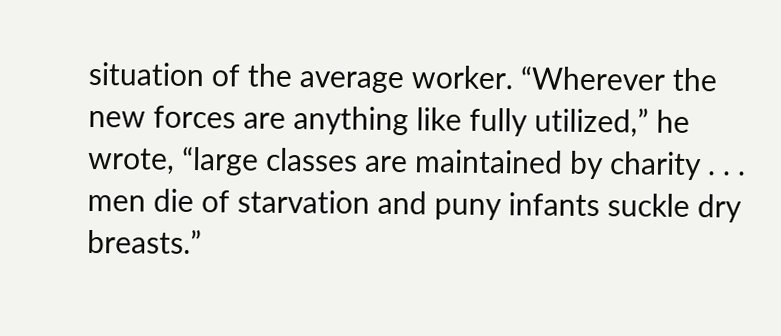situation of the average worker. “Wherever the new forces are anything like fully utilized,” he wrote, “large classes are maintained by charity . . . men die of starvation and puny infants suckle dry breasts.”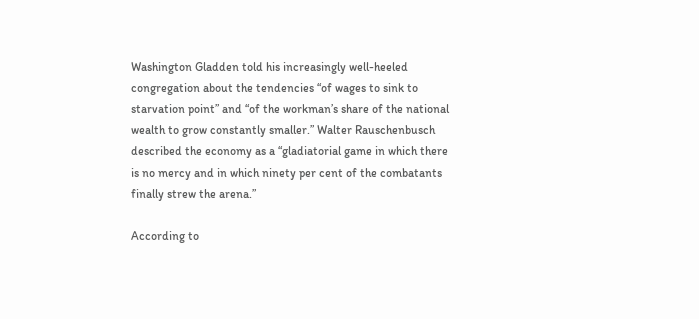Washington Gladden told his increasingly well-heeled congregation about the tendencies “of wages to sink to starvation point” and “of the workman’s share of the national wealth to grow constantly smaller.” Walter Rauschenbusch described the economy as a “gladiatorial game in which there is no mercy and in which ninety per cent of the combatants finally strew the arena.”

According to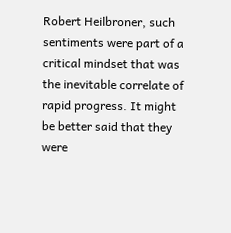Robert Heilbroner, such sentiments were part of a critical mindset that was the inevitable correlate of rapid progress. It might be better said that they were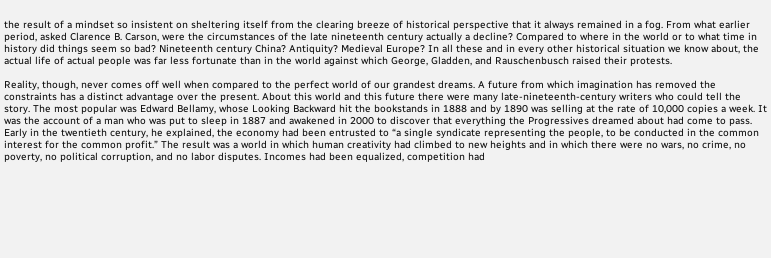the result of a mindset so insistent on sheltering itself from the clearing breeze of historical perspective that it always remained in a fog. From what earlier period, asked Clarence B. Carson, were the circumstances of the late nineteenth century actually a decline? Compared to where in the world or to what time in history did things seem so bad? Nineteenth century China? Antiquity? Medieval Europe? In all these and in every other historical situation we know about, the actual life of actual people was far less fortunate than in the world against which George, Gladden, and Rauschenbusch raised their protests.

Reality, though, never comes off well when compared to the perfect world of our grandest dreams. A future from which imagination has removed the constraints has a distinct advantage over the present. About this world and this future there were many late-nineteenth-century writers who could tell the story. The most popular was Edward Bellamy, whose Looking Backward hit the bookstands in 1888 and by 1890 was selling at the rate of 10,000 copies a week. It was the account of a man who was put to sleep in 1887 and awakened in 2000 to discover that everything the Progressives dreamed about had come to pass. Early in the twentieth century, he explained, the economy had been entrusted to “a single syndicate representing the people, to be conducted in the common interest for the common profit.” The result was a world in which human creativity had climbed to new heights and in which there were no wars, no crime, no poverty, no political corruption, and no labor disputes. Incomes had been equalized, competition had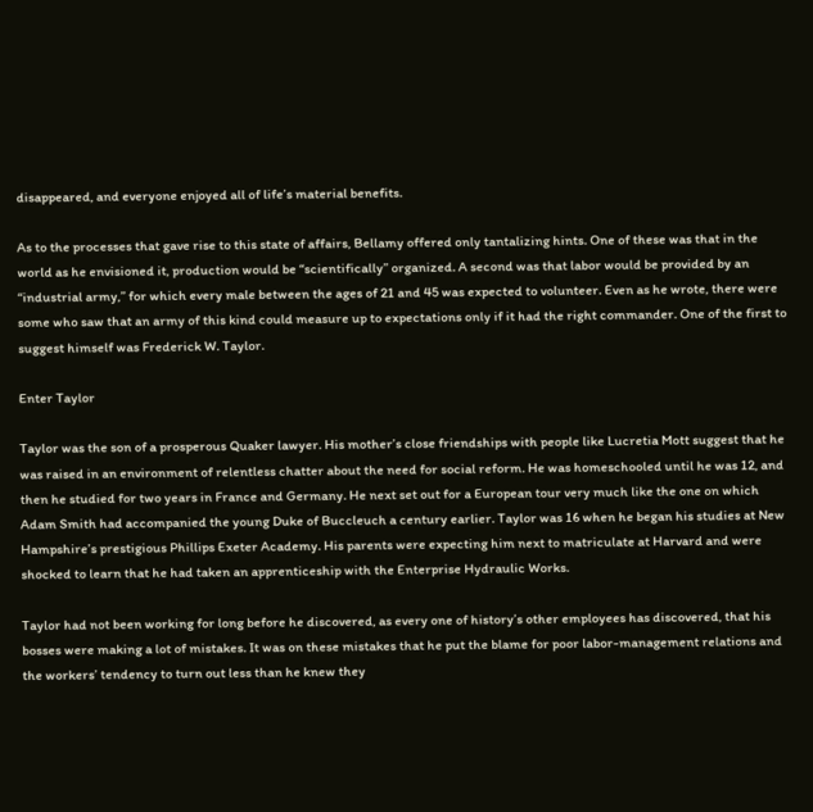disappeared, and everyone enjoyed all of life’s material benefits.

As to the processes that gave rise to this state of affairs, Bellamy offered only tantalizing hints. One of these was that in the world as he envisioned it, production would be “scientifically” organized. A second was that labor would be provided by an “industrial army,” for which every male between the ages of 21 and 45 was expected to volunteer. Even as he wrote, there were some who saw that an army of this kind could measure up to expectations only if it had the right commander. One of the first to suggest himself was Frederick W. Taylor.

Enter Taylor

Taylor was the son of a prosperous Quaker lawyer. His mother’s close friendships with people like Lucretia Mott suggest that he was raised in an environment of relentless chatter about the need for social reform. He was homeschooled until he was 12, and then he studied for two years in France and Germany. He next set out for a European tour very much like the one on which Adam Smith had accompanied the young Duke of Buccleuch a century earlier. Taylor was 16 when he began his studies at New Hampshire’s prestigious Phillips Exeter Academy. His parents were expecting him next to matriculate at Harvard and were shocked to learn that he had taken an apprenticeship with the Enterprise Hydraulic Works.

Taylor had not been working for long before he discovered, as every one of history’s other employees has discovered, that his bosses were making a lot of mistakes. It was on these mistakes that he put the blame for poor labor-management relations and the workers’ tendency to turn out less than he knew they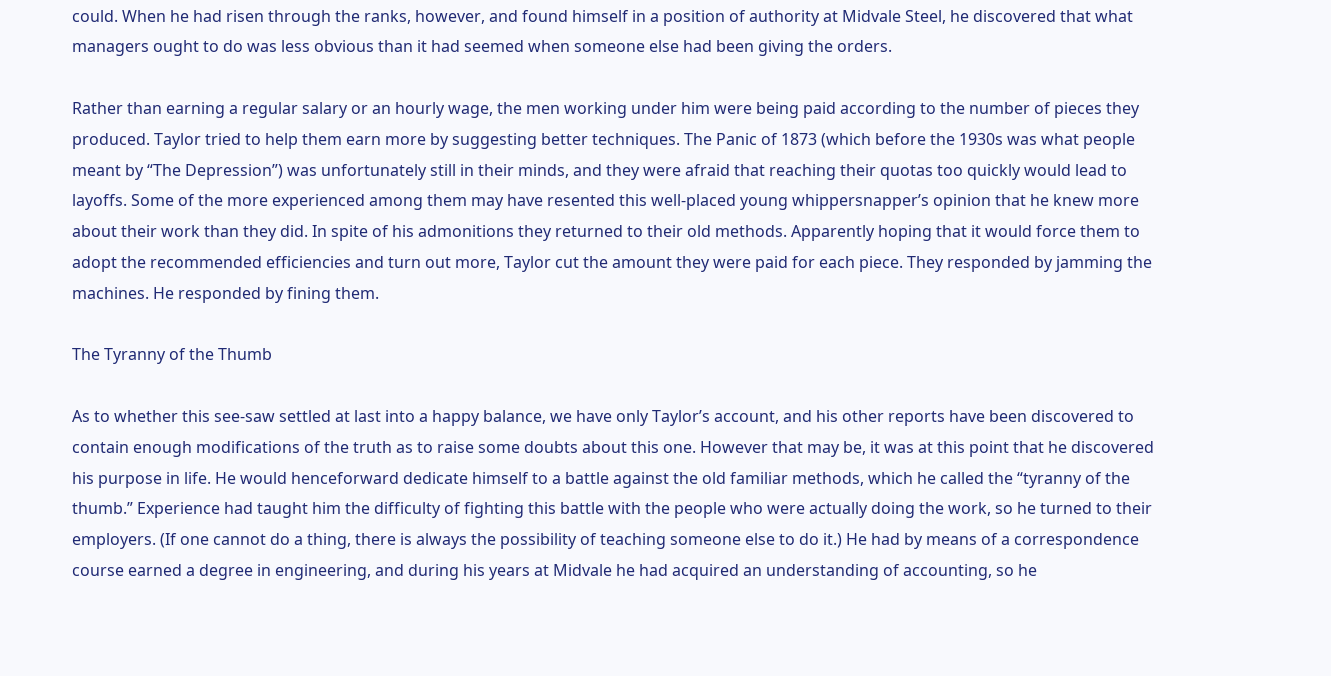could. When he had risen through the ranks, however, and found himself in a position of authority at Midvale Steel, he discovered that what managers ought to do was less obvious than it had seemed when someone else had been giving the orders.

Rather than earning a regular salary or an hourly wage, the men working under him were being paid according to the number of pieces they produced. Taylor tried to help them earn more by suggesting better techniques. The Panic of 1873 (which before the 1930s was what people meant by “The Depression”) was unfortunately still in their minds, and they were afraid that reaching their quotas too quickly would lead to layoffs. Some of the more experienced among them may have resented this well-placed young whippersnapper’s opinion that he knew more about their work than they did. In spite of his admonitions they returned to their old methods. Apparently hoping that it would force them to adopt the recommended efficiencies and turn out more, Taylor cut the amount they were paid for each piece. They responded by jamming the machines. He responded by fining them.

The Tyranny of the Thumb

As to whether this see-saw settled at last into a happy balance, we have only Taylor’s account, and his other reports have been discovered to contain enough modifications of the truth as to raise some doubts about this one. However that may be, it was at this point that he discovered his purpose in life. He would henceforward dedicate himself to a battle against the old familiar methods, which he called the “tyranny of the thumb.” Experience had taught him the difficulty of fighting this battle with the people who were actually doing the work, so he turned to their employers. (If one cannot do a thing, there is always the possibility of teaching someone else to do it.) He had by means of a correspondence course earned a degree in engineering, and during his years at Midvale he had acquired an understanding of accounting, so he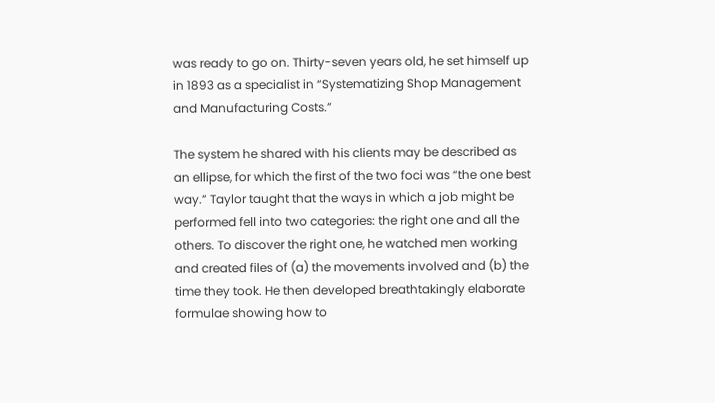was ready to go on. Thirty-seven years old, he set himself up in 1893 as a specialist in “Systematizing Shop Management and Manufacturing Costs.”

The system he shared with his clients may be described as an ellipse, for which the first of the two foci was “the one best way.” Taylor taught that the ways in which a job might be performed fell into two categories: the right one and all the others. To discover the right one, he watched men working and created files of (a) the movements involved and (b) the time they took. He then developed breathtakingly elaborate formulae showing how to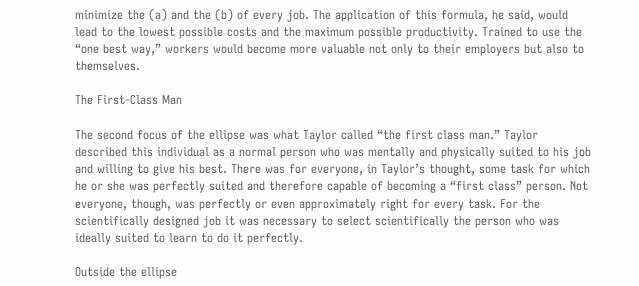minimize the (a) and the (b) of every job. The application of this formula, he said, would lead to the lowest possible costs and the maximum possible productivity. Trained to use the “one best way,” workers would become more valuable not only to their employers but also to themselves.

The First-Class Man

The second focus of the ellipse was what Taylor called “the first class man.” Taylor described this individual as a normal person who was mentally and physically suited to his job and willing to give his best. There was for everyone, in Taylor’s thought, some task for which he or she was perfectly suited and therefore capable of becoming a “first class” person. Not everyone, though, was perfectly or even approximately right for every task. For the scientifically designed job it was necessary to select scientifically the person who was ideally suited to learn to do it perfectly.

Outside the ellipse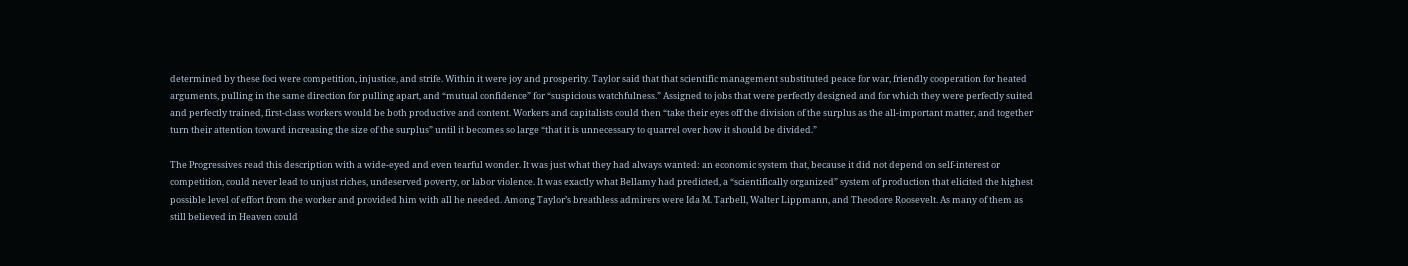determined by these foci were competition, injustice, and strife. Within it were joy and prosperity. Taylor said that that scientific management substituted peace for war, friendly cooperation for heated arguments, pulling in the same direction for pulling apart, and “mutual confidence” for “suspicious watchfulness.” Assigned to jobs that were perfectly designed and for which they were perfectly suited and perfectly trained, first-class workers would be both productive and content. Workers and capitalists could then “take their eyes off the division of the surplus as the all-important matter, and together turn their attention toward increasing the size of the surplus” until it becomes so large “that it is unnecessary to quarrel over how it should be divided.”

The Progressives read this description with a wide-eyed and even tearful wonder. It was just what they had always wanted: an economic system that, because it did not depend on self-interest or competition, could never lead to unjust riches, undeserved poverty, or labor violence. It was exactly what Bellamy had predicted, a “scientifically organized” system of production that elicited the highest possible level of effort from the worker and provided him with all he needed. Among Taylor’s breathless admirers were Ida M. Tarbell, Walter Lippmann, and Theodore Roosevelt. As many of them as still believed in Heaven could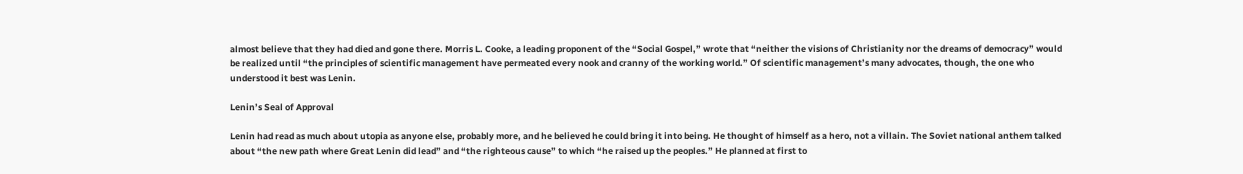almost believe that they had died and gone there. Morris L. Cooke, a leading proponent of the “Social Gospel,” wrote that “neither the visions of Christianity nor the dreams of democracy” would be realized until “the principles of scientific management have permeated every nook and cranny of the working world.” Of scientific management’s many advocates, though, the one who understood it best was Lenin.

Lenin’s Seal of Approval

Lenin had read as much about utopia as anyone else, probably more, and he believed he could bring it into being. He thought of himself as a hero, not a villain. The Soviet national anthem talked about “the new path where Great Lenin did lead” and “the righteous cause” to which “he raised up the peoples.” He planned at first to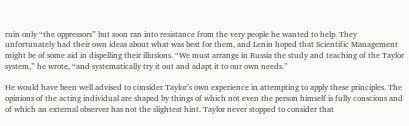ruin only “the oppressors” but soon ran into resistance from the very people he wanted to help. They unfortunately had their own ideas about what was best for them, and Lenin hoped that Scientific Management might be of some aid in dispelling their illusions. “We must arrange in Russia the study and teaching of the Taylor system,” he wrote, “and systematically try it out and adapt it to our own needs.”

He would have been well advised to consider Taylor’s own experience in attempting to apply these principles. The opinions of the acting individual are shaped by things of which not even the person himself is fully conscious and of which an external observer has not the slightest hint. Taylor never stopped to consider that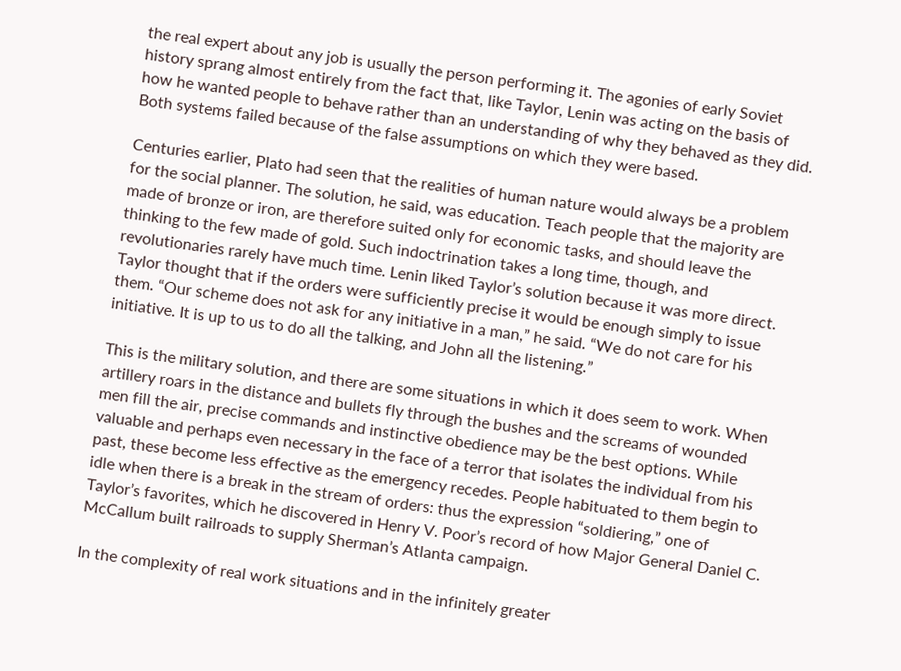the real expert about any job is usually the person performing it. The agonies of early Soviet history sprang almost entirely from the fact that, like Taylor, Lenin was acting on the basis of how he wanted people to behave rather than an understanding of why they behaved as they did. Both systems failed because of the false assumptions on which they were based.

Centuries earlier, Plato had seen that the realities of human nature would always be a problem for the social planner. The solution, he said, was education. Teach people that the majority are made of bronze or iron, are therefore suited only for economic tasks, and should leave the thinking to the few made of gold. Such indoctrination takes a long time, though, and revolutionaries rarely have much time. Lenin liked Taylor’s solution because it was more direct. Taylor thought that if the orders were sufficiently precise it would be enough simply to issue them. “Our scheme does not ask for any initiative in a man,” he said. “We do not care for his initiative. It is up to us to do all the talking, and John all the listening.”

This is the military solution, and there are some situations in which it does seem to work. When artillery roars in the distance and bullets fly through the bushes and the screams of wounded men fill the air, precise commands and instinctive obedience may be the best options. While valuable and perhaps even necessary in the face of a terror that isolates the individual from his past, these become less effective as the emergency recedes. People habituated to them begin to idle when there is a break in the stream of orders: thus the expression “soldiering,” one of Taylor’s favorites, which he discovered in Henry V. Poor’s record of how Major General Daniel C. McCallum built railroads to supply Sherman’s Atlanta campaign.

In the complexity of real work situations and in the infinitely greater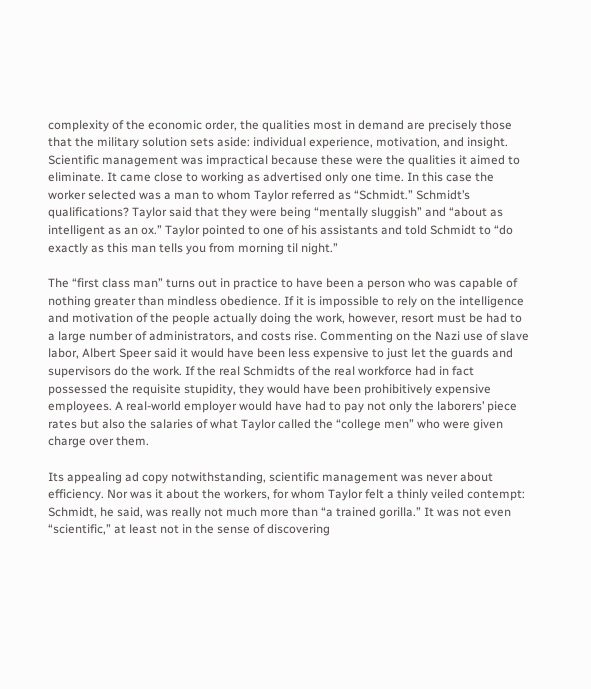complexity of the economic order, the qualities most in demand are precisely those that the military solution sets aside: individual experience, motivation, and insight. Scientific management was impractical because these were the qualities it aimed to eliminate. It came close to working as advertised only one time. In this case the worker selected was a man to whom Taylor referred as “Schmidt.” Schmidt’s qualifications? Taylor said that they were being “mentally sluggish” and “about as intelligent as an ox.” Taylor pointed to one of his assistants and told Schmidt to “do exactly as this man tells you from morning til night.”

The “first class man” turns out in practice to have been a person who was capable of nothing greater than mindless obedience. If it is impossible to rely on the intelligence and motivation of the people actually doing the work, however, resort must be had to a large number of administrators, and costs rise. Commenting on the Nazi use of slave labor, Albert Speer said it would have been less expensive to just let the guards and supervisors do the work. If the real Schmidts of the real workforce had in fact possessed the requisite stupidity, they would have been prohibitively expensive employees. A real-world employer would have had to pay not only the laborers’ piece rates but also the salaries of what Taylor called the “college men” who were given charge over them.

Its appealing ad copy notwithstanding, scientific management was never about efficiency. Nor was it about the workers, for whom Taylor felt a thinly veiled contempt: Schmidt, he said, was really not much more than “a trained gorilla.” It was not even “scientific,” at least not in the sense of discovering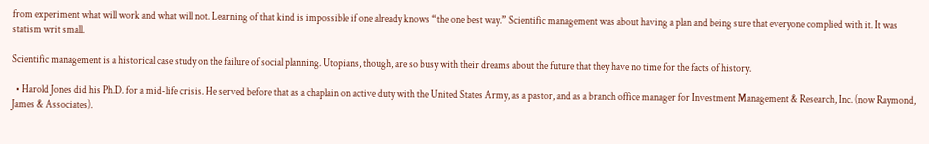from experiment what will work and what will not. Learning of that kind is impossible if one already knows “the one best way.” Scientific management was about having a plan and being sure that everyone complied with it. It was statism writ small.

Scientific management is a historical case study on the failure of social planning. Utopians, though, are so busy with their dreams about the future that they have no time for the facts of history.

  • Harold Jones did his Ph.D. for a mid-life crisis. He served before that as a chaplain on active duty with the United States Army, as a pastor, and as a branch office manager for Investment Management & Research, Inc. (now Raymond, James & Associates).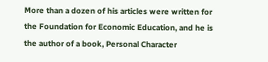More than a dozen of his articles were written for the Foundation for Economic Education, and he is the author of a book, Personal Character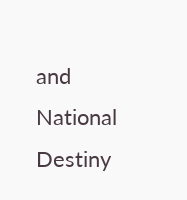and National Destiny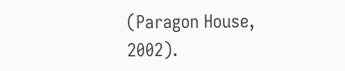(Paragon House, 2002).